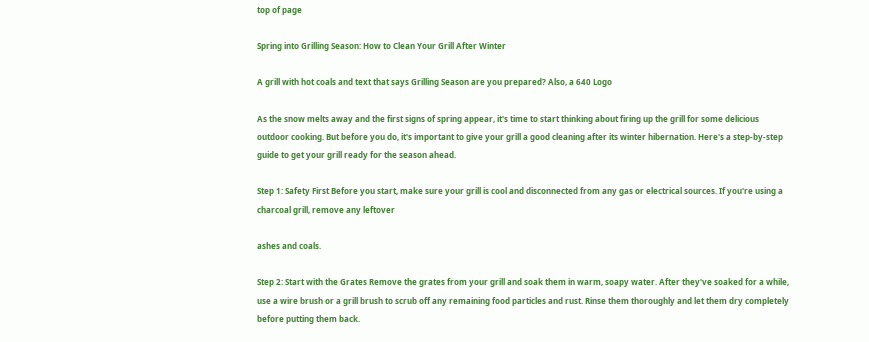top of page

Spring into Grilling Season: How to Clean Your Grill After Winter

A grill with hot coals and text that says Grilling Season are you prepared? Also, a 640 Logo

As the snow melts away and the first signs of spring appear, it's time to start thinking about firing up the grill for some delicious outdoor cooking. But before you do, it's important to give your grill a good cleaning after its winter hibernation. Here's a step-by-step guide to get your grill ready for the season ahead.

Step 1: Safety First Before you start, make sure your grill is cool and disconnected from any gas or electrical sources. If you're using a charcoal grill, remove any leftover

ashes and coals.

Step 2: Start with the Grates Remove the grates from your grill and soak them in warm, soapy water. After they've soaked for a while, use a wire brush or a grill brush to scrub off any remaining food particles and rust. Rinse them thoroughly and let them dry completely before putting them back.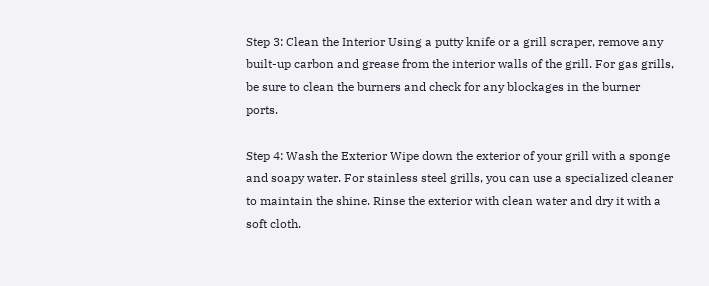Step 3: Clean the Interior Using a putty knife or a grill scraper, remove any built-up carbon and grease from the interior walls of the grill. For gas grills, be sure to clean the burners and check for any blockages in the burner ports.

Step 4: Wash the Exterior Wipe down the exterior of your grill with a sponge and soapy water. For stainless steel grills, you can use a specialized cleaner to maintain the shine. Rinse the exterior with clean water and dry it with a soft cloth.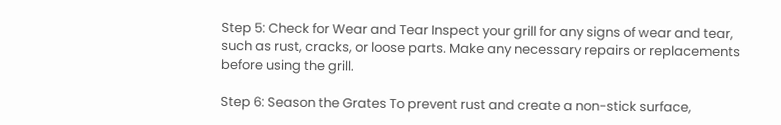Step 5: Check for Wear and Tear Inspect your grill for any signs of wear and tear, such as rust, cracks, or loose parts. Make any necessary repairs or replacements before using the grill.

Step 6: Season the Grates To prevent rust and create a non-stick surface,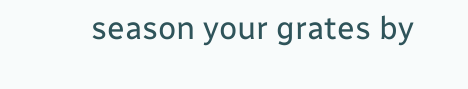season your grates by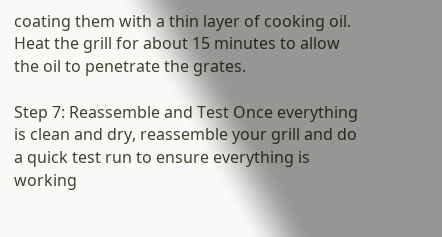coating them with a thin layer of cooking oil. Heat the grill for about 15 minutes to allow the oil to penetrate the grates.

Step 7: Reassemble and Test Once everything is clean and dry, reassemble your grill and do a quick test run to ensure everything is working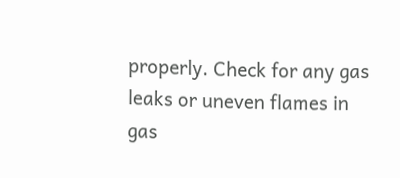properly. Check for any gas leaks or uneven flames in gas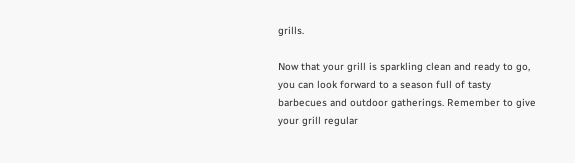grills.

Now that your grill is sparkling clean and ready to go, you can look forward to a season full of tasty barbecues and outdoor gatherings. Remember to give your grill regular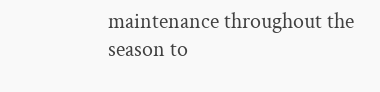maintenance throughout the season to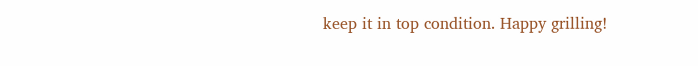keep it in top condition. Happy grilling!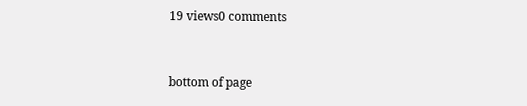19 views0 comments


bottom of page